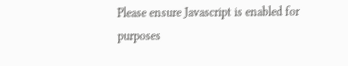Please ensure Javascript is enabled for purposes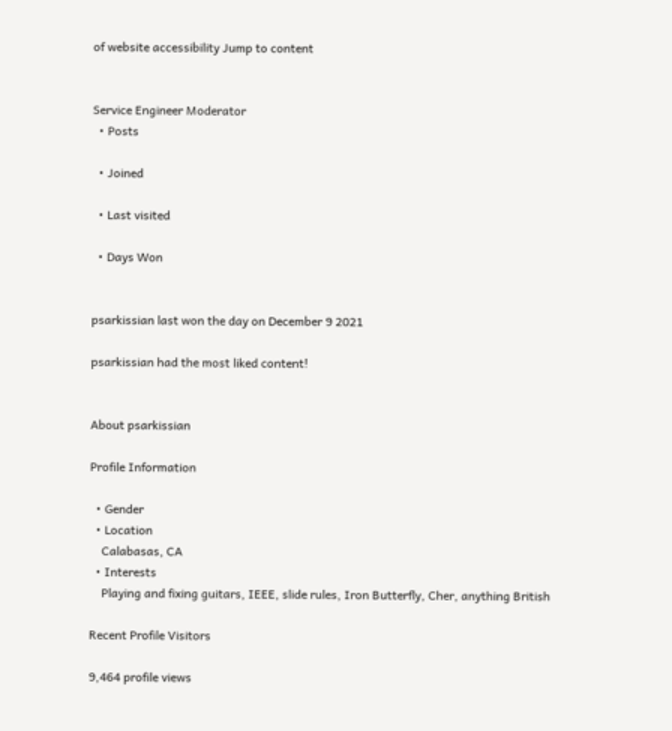of website accessibility Jump to content


Service Engineer Moderator
  • Posts

  • Joined

  • Last visited

  • Days Won


psarkissian last won the day on December 9 2021

psarkissian had the most liked content!


About psarkissian

Profile Information

  • Gender
  • Location
    Calabasas, CA
  • Interests
    Playing and fixing guitars, IEEE, slide rules, Iron Butterfly, Cher, anything British

Recent Profile Visitors

9,464 profile views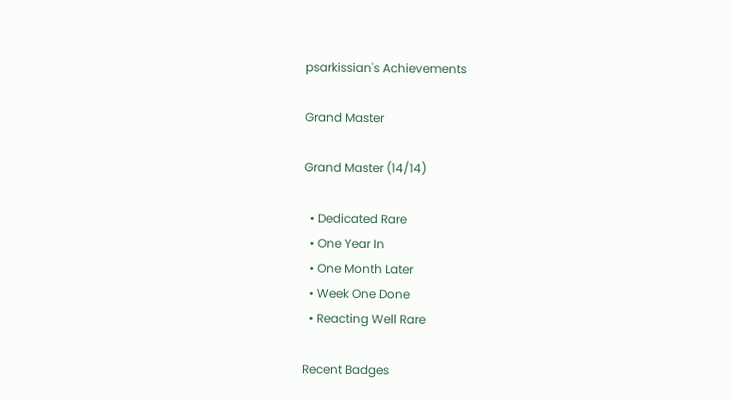psarkissian's Achievements

Grand Master

Grand Master (14/14)

  • Dedicated Rare
  • One Year In
  • One Month Later
  • Week One Done
  • Reacting Well Rare

Recent Badges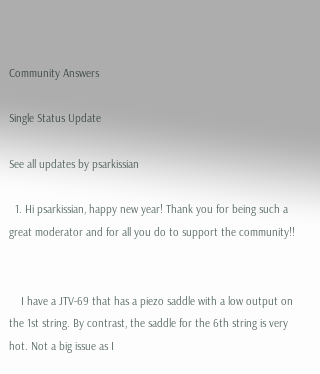Community Answers

Single Status Update

See all updates by psarkissian

  1. Hi psarkissian, happy new year! Thank you for being such a great moderator and for all you do to support the community!!


    I have a JTV-69 that has a piezo saddle with a low output on the 1st string. By contrast, the saddle for the 6th string is very hot. Not a big issue as I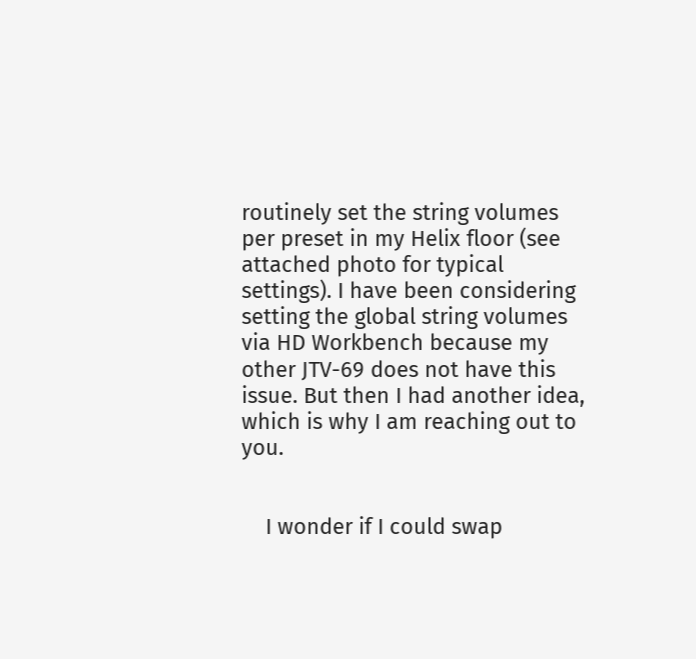routinely set the string volumes per preset in my Helix floor (see attached photo for typical settings). I have been considering setting the global string volumes via HD Workbench because my other JTV-69 does not have this issue. But then I had another idea, which is why I am reaching out to you.


    I wonder if I could swap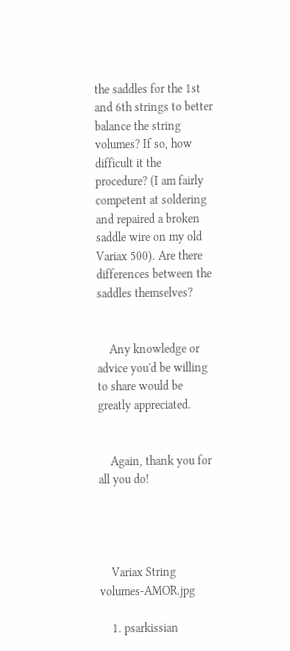the saddles for the 1st and 6th strings to better balance the string volumes? If so, how difficult it the procedure? (I am fairly competent at soldering and repaired a broken saddle wire on my old Variax 500). Are there differences between the saddles themselves?


    Any knowledge or advice you'd be willing to share would be greatly appreciated.


    Again, thank you for all you do!




    Variax String volumes-AMOR.jpg

    1. psarkissian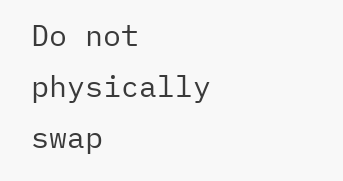Do not physically swap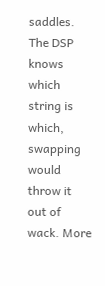saddles. The DSP knows which string is which, swapping would throw it out of wack. More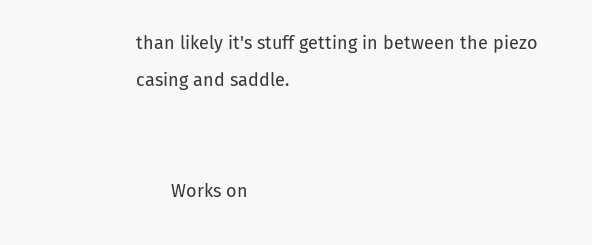than likely it's stuff getting in between the piezo casing and saddle.


       Works on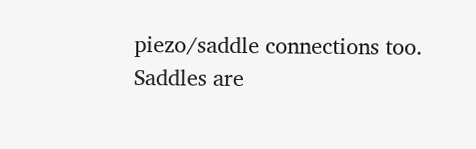piezo/saddle connections too. Saddles are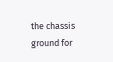the chassis ground for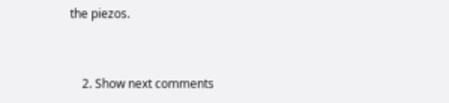the piezos.


    2. Show next comments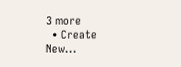3 more
  • Create New...